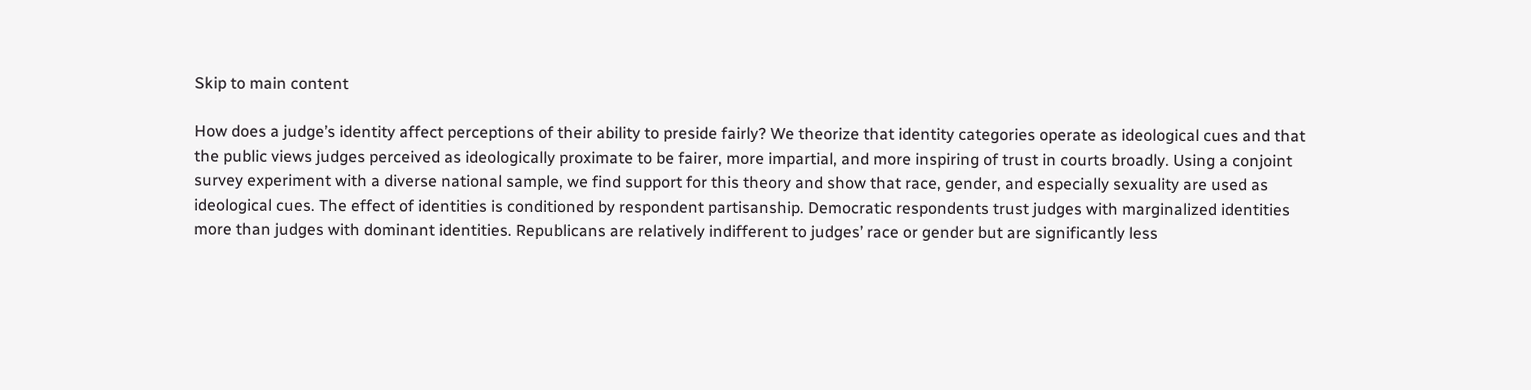Skip to main content

How does a judge’s identity affect perceptions of their ability to preside fairly? We theorize that identity categories operate as ideological cues and that the public views judges perceived as ideologically proximate to be fairer, more impartial, and more inspiring of trust in courts broadly. Using a conjoint survey experiment with a diverse national sample, we find support for this theory and show that race, gender, and especially sexuality are used as ideological cues. The effect of identities is conditioned by respondent partisanship. Democratic respondents trust judges with marginalized identities more than judges with dominant identities. Republicans are relatively indifferent to judges’ race or gender but are significantly less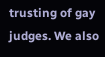trusting of gay judges. We also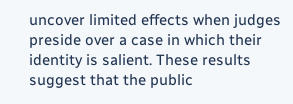uncover limited effects when judges preside over a case in which their identity is salient. These results suggest that the public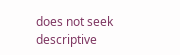does not seek descriptive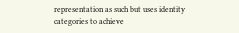representation as such but uses identity categories to achieve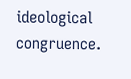ideological congruence.